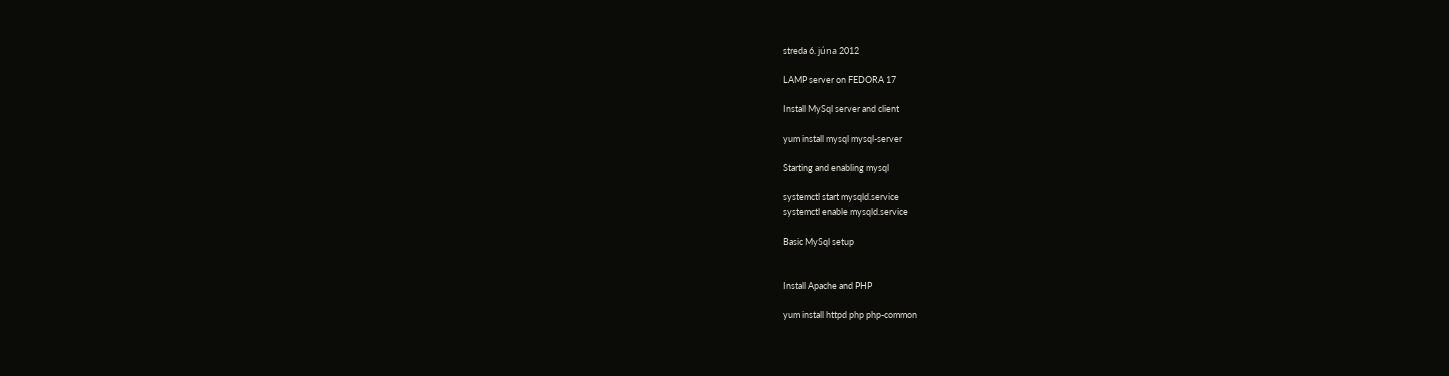streda 6. júna 2012

LAMP server on FEDORA 17

Install MySql server and client

yum install mysql mysql-server

Starting and enabling mysql

systemctl start mysqld.service
systemctl enable mysqld.service

Basic MySql setup


Install Apache and PHP

yum install httpd php php-common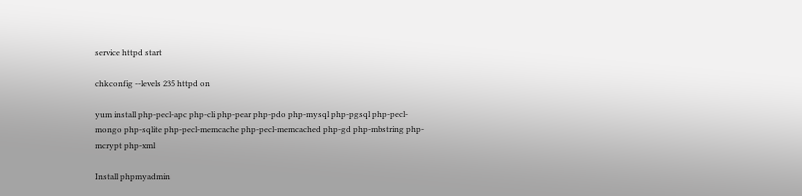service httpd start

chkconfig --levels 235 httpd on

yum install php-pecl-apc php-cli php-pear php-pdo php-mysql php-pgsql php-pecl-mongo php-sqlite php-pecl-memcache php-pecl-memcached php-gd php-mbstring php-mcrypt php-xml

Install phpmyadmin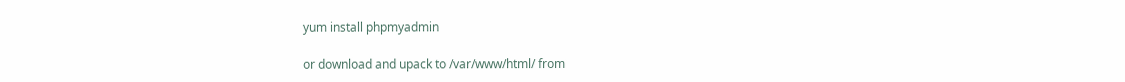yum install phpmyadmin

or download and upack to /var/www/html/ from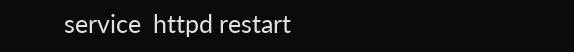service  httpd restart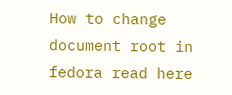How to change document root in fedora read here